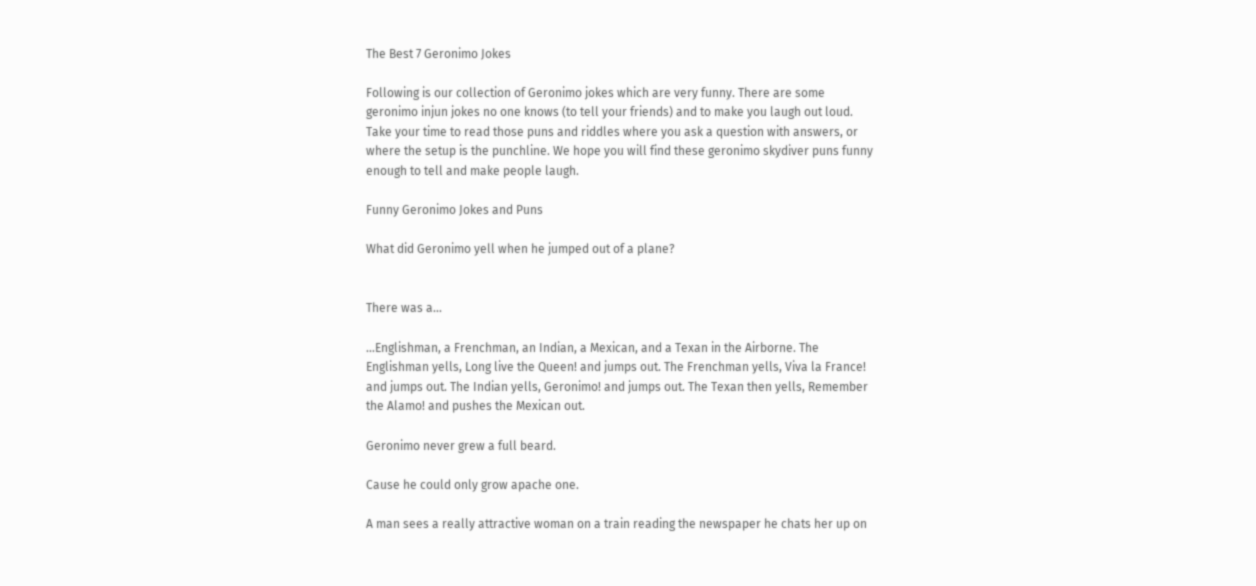The Best 7 Geronimo Jokes

Following is our collection of Geronimo jokes which are very funny. There are some geronimo injun jokes no one knows (to tell your friends) and to make you laugh out loud. Take your time to read those puns and riddles where you ask a question with answers, or where the setup is the punchline. We hope you will find these geronimo skydiver puns funny enough to tell and make people laugh.

Funny Geronimo Jokes and Puns

What did Geronimo yell when he jumped out of a plane?


There was a...

...Englishman, a Frenchman, an Indian, a Mexican, and a Texan in the Airborne. The Englishman yells, Long live the Queen! and jumps out. The Frenchman yells, Viva la France! and jumps out. The Indian yells, Geronimo! and jumps out. The Texan then yells, Remember the Alamo! and pushes the Mexican out.

Geronimo never grew a full beard.

Cause he could only grow apache one.

A man sees a really attractive woman on a train reading the newspaper he chats her up on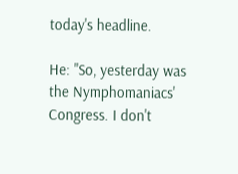today's headline.

He: "So, yesterday was the Nymphomaniacs' Congress. I don't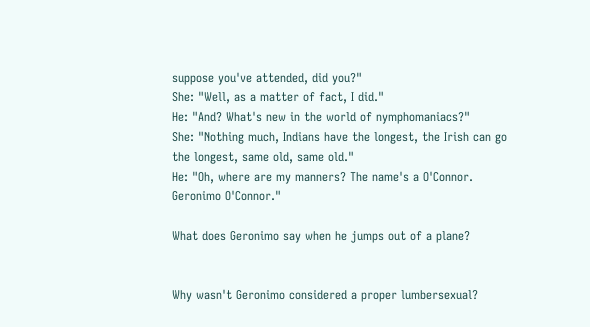suppose you've attended, did you?"
She: "Well, as a matter of fact, I did."
He: "And? What's new in the world of nymphomaniacs?"
She: "Nothing much, Indians have the longest, the Irish can go the longest, same old, same old."
He: "Oh, where are my manners? The name's a O'Connor. Geronimo O'Connor."

What does Geronimo say when he jumps out of a plane?


Why wasn't Geronimo considered a proper lumbersexual?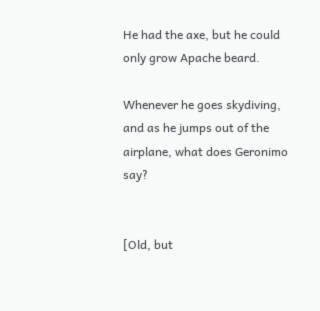He had the axe, but he could only grow Apache beard.

Whenever he goes skydiving, and as he jumps out of the airplane, what does Geronimo say?


[Old, but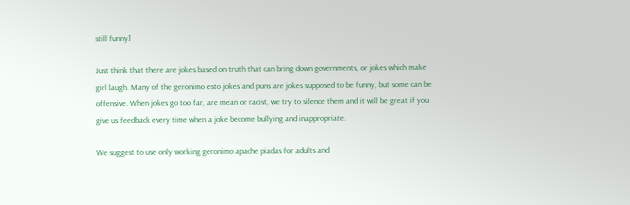still funny]

Just think that there are jokes based on truth that can bring down governments, or jokes which make girl laugh. Many of the geronimo esto jokes and puns are jokes supposed to be funny, but some can be offensive. When jokes go too far, are mean or racist, we try to silence them and it will be great if you give us feedback every time when a joke become bullying and inappropriate.

We suggest to use only working geronimo apache piadas for adults and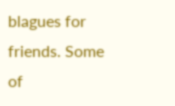blagues for friends. Some of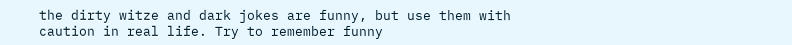the dirty witze and dark jokes are funny, but use them with caution in real life. Try to remember funny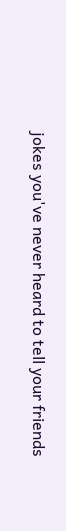jokes you've never heard to tell your friends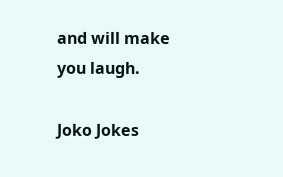and will make you laugh.

Joko Jokes